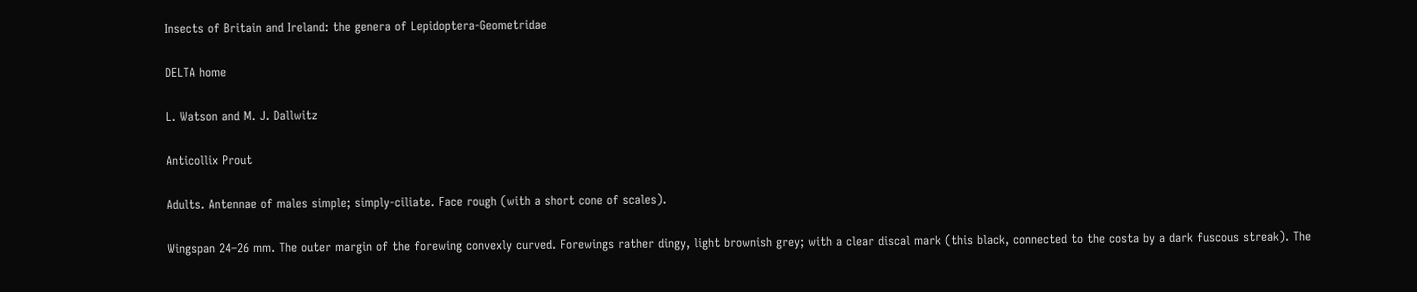Insects of Britain and Ireland: the genera of Lepidoptera-Geometridae

DELTA home

L. Watson and M. J. Dallwitz

Anticollix Prout

Adults. Antennae of males simple; simply-ciliate. Face rough (with a short cone of scales).

Wingspan 24–26 mm. The outer margin of the forewing convexly curved. Forewings rather dingy, light brownish grey; with a clear discal mark (this black, connected to the costa by a dark fuscous streak). The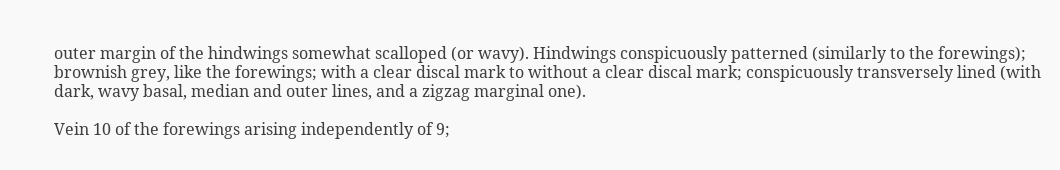outer margin of the hindwings somewhat scalloped (or wavy). Hindwings conspicuously patterned (similarly to the forewings); brownish grey, like the forewings; with a clear discal mark to without a clear discal mark; conspicuously transversely lined (with dark, wavy basal, median and outer lines, and a zigzag marginal one).

Vein 10 of the forewings arising independently of 9;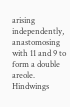arising independently, anastomosing with 11 and 9 to form a double areole. Hindwings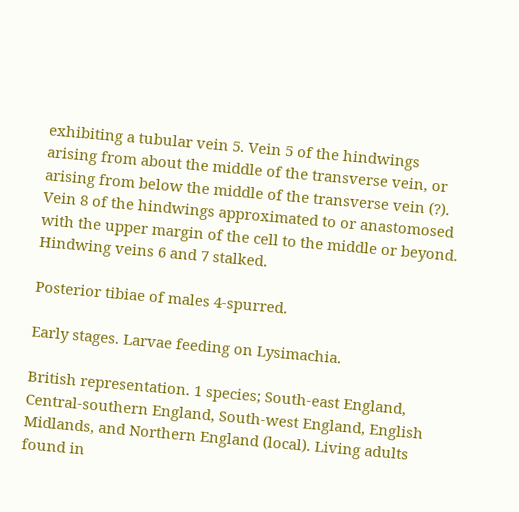exhibiting a tubular vein 5. Vein 5 of the hindwings arising from about the middle of the transverse vein, or arising from below the middle of the transverse vein (?). Vein 8 of the hindwings approximated to or anastomosed with the upper margin of the cell to the middle or beyond. Hindwing veins 6 and 7 stalked.

Posterior tibiae of males 4-spurred.

Early stages. Larvae feeding on Lysimachia.

British representation. 1 species; South-east England, Central-southern England, South-west England, English Midlands, and Northern England (local). Living adults found in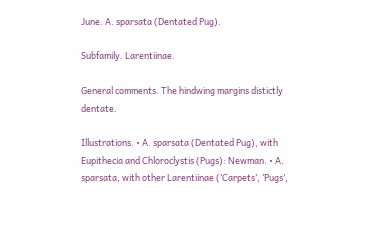June. A. sparsata (Dentated Pug).

Subfamily. Larentiinae.

General comments. The hindwing margins distictly dentate.

Illustrations. • A. sparsata (Dentated Pug), with Eupithecia and Chloroclystis (Pugs): Newman. • A. sparsata, with other Larentiinae (‘Carpets’, ‘Pugs’,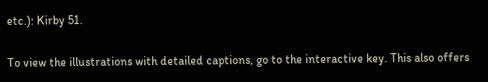etc.): Kirby 51.

To view the illustrations with detailed captions, go to the interactive key. This also offers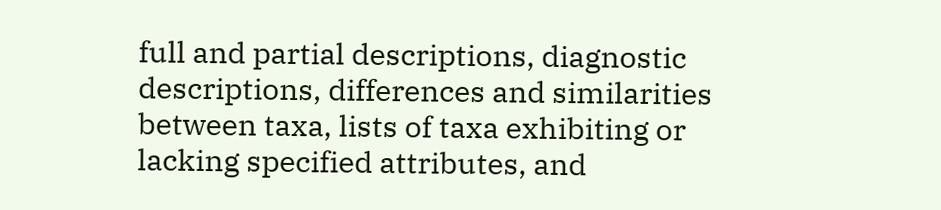full and partial descriptions, diagnostic descriptions, differences and similarities between taxa, lists of taxa exhibiting or lacking specified attributes, and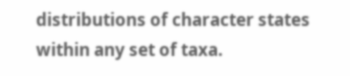distributions of character states within any set of taxa.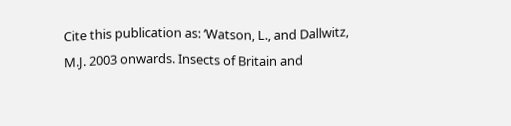Cite this publication as: ‘Watson, L., and Dallwitz, M.J. 2003 onwards. Insects of Britain and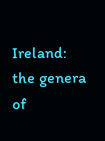Ireland: the genera of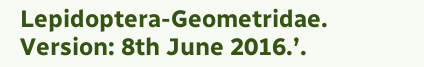Lepidoptera-Geometridae. Version: 8th June 2016.’.